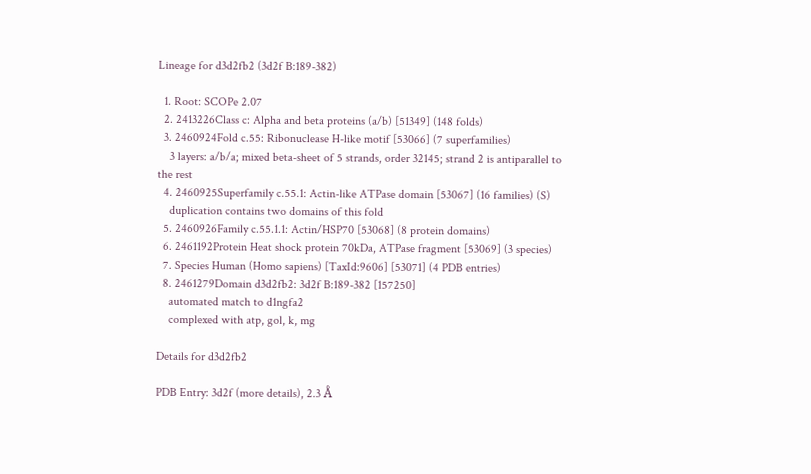Lineage for d3d2fb2 (3d2f B:189-382)

  1. Root: SCOPe 2.07
  2. 2413226Class c: Alpha and beta proteins (a/b) [51349] (148 folds)
  3. 2460924Fold c.55: Ribonuclease H-like motif [53066] (7 superfamilies)
    3 layers: a/b/a; mixed beta-sheet of 5 strands, order 32145; strand 2 is antiparallel to the rest
  4. 2460925Superfamily c.55.1: Actin-like ATPase domain [53067] (16 families) (S)
    duplication contains two domains of this fold
  5. 2460926Family c.55.1.1: Actin/HSP70 [53068] (8 protein domains)
  6. 2461192Protein Heat shock protein 70kDa, ATPase fragment [53069] (3 species)
  7. Species Human (Homo sapiens) [TaxId:9606] [53071] (4 PDB entries)
  8. 2461279Domain d3d2fb2: 3d2f B:189-382 [157250]
    automated match to d1ngfa2
    complexed with atp, gol, k, mg

Details for d3d2fb2

PDB Entry: 3d2f (more details), 2.3 Å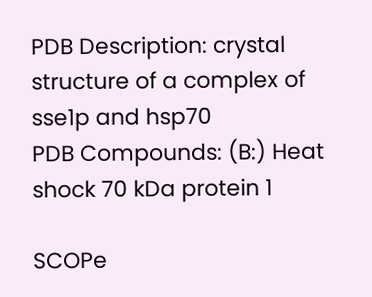PDB Description: crystal structure of a complex of sse1p and hsp70
PDB Compounds: (B:) Heat shock 70 kDa protein 1

SCOPe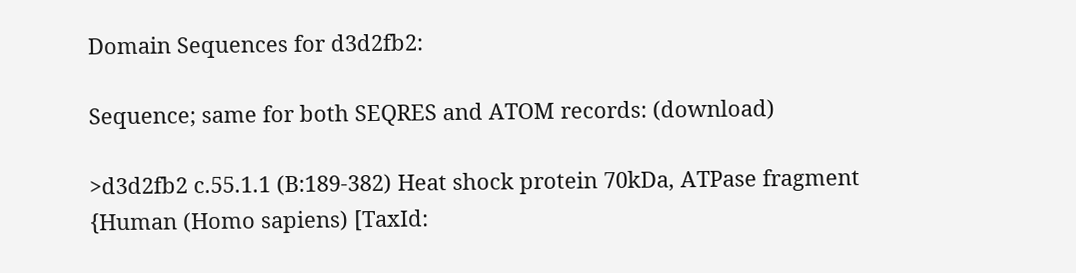Domain Sequences for d3d2fb2:

Sequence; same for both SEQRES and ATOM records: (download)

>d3d2fb2 c.55.1.1 (B:189-382) Heat shock protein 70kDa, ATPase fragment {Human (Homo sapiens) [TaxId: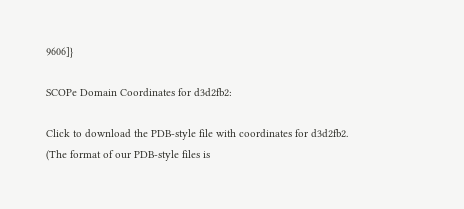9606]}

SCOPe Domain Coordinates for d3d2fb2:

Click to download the PDB-style file with coordinates for d3d2fb2.
(The format of our PDB-style files is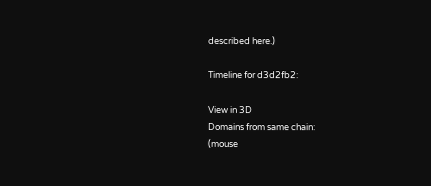described here.)

Timeline for d3d2fb2:

View in 3D
Domains from same chain:
(mouse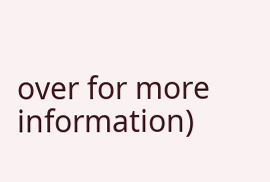over for more information)